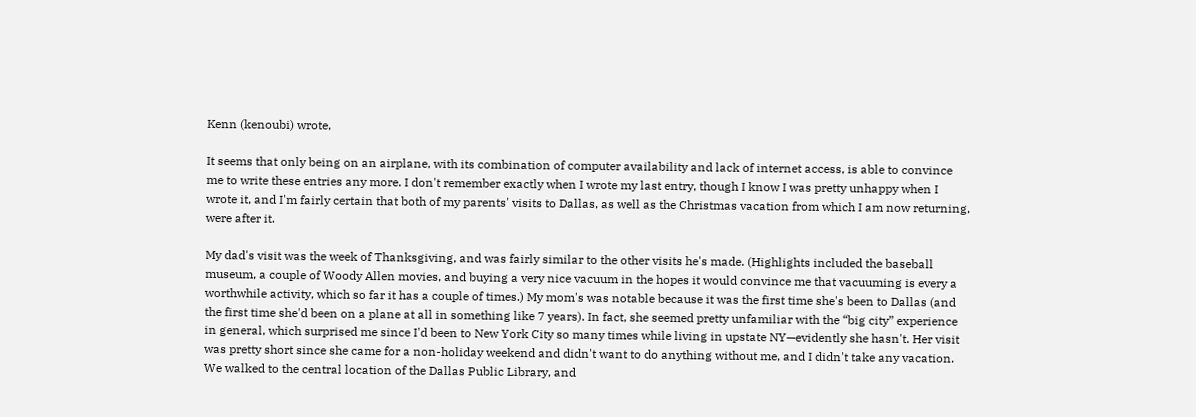Kenn (kenoubi) wrote,

It seems that only being on an airplane, with its combination of computer availability and lack of internet access, is able to convince me to write these entries any more. I don't remember exactly when I wrote my last entry, though I know I was pretty unhappy when I wrote it, and I'm fairly certain that both of my parents' visits to Dallas, as well as the Christmas vacation from which I am now returning, were after it.

My dad's visit was the week of Thanksgiving, and was fairly similar to the other visits he's made. (Highlights included the baseball museum, a couple of Woody Allen movies, and buying a very nice vacuum in the hopes it would convince me that vacuuming is every a worthwhile activity, which so far it has a couple of times.) My mom's was notable because it was the first time she's been to Dallas (and the first time she'd been on a plane at all in something like 7 years). In fact, she seemed pretty unfamiliar with the “big city” experience in general, which surprised me since I'd been to New York City so many times while living in upstate NY—evidently she hasn't. Her visit was pretty short since she came for a non-holiday weekend and didn't want to do anything without me, and I didn't take any vacation. We walked to the central location of the Dallas Public Library, and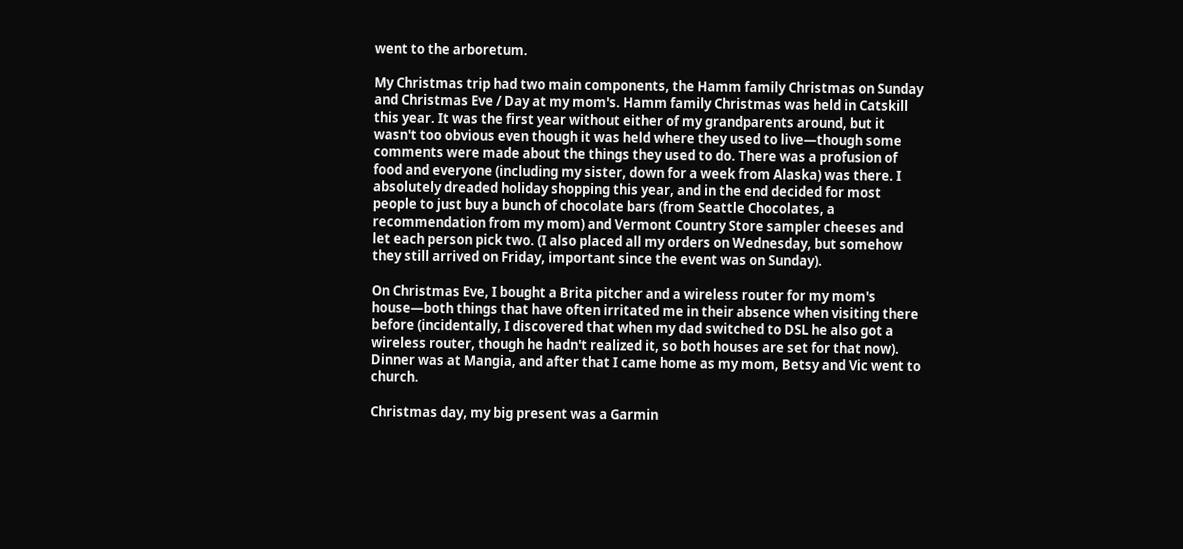went to the arboretum.

My Christmas trip had two main components, the Hamm family Christmas on Sunday and Christmas Eve / Day at my mom's. Hamm family Christmas was held in Catskill this year. It was the first year without either of my grandparents around, but it wasn't too obvious even though it was held where they used to live—though some comments were made about the things they used to do. There was a profusion of food and everyone (including my sister, down for a week from Alaska) was there. I absolutely dreaded holiday shopping this year, and in the end decided for most people to just buy a bunch of chocolate bars (from Seattle Chocolates, a recommendation from my mom) and Vermont Country Store sampler cheeses and let each person pick two. (I also placed all my orders on Wednesday, but somehow they still arrived on Friday, important since the event was on Sunday).

On Christmas Eve, I bought a Brita pitcher and a wireless router for my mom's house—both things that have often irritated me in their absence when visiting there before (incidentally, I discovered that when my dad switched to DSL he also got a wireless router, though he hadn't realized it, so both houses are set for that now). Dinner was at Mangia, and after that I came home as my mom, Betsy and Vic went to church.

Christmas day, my big present was a Garmin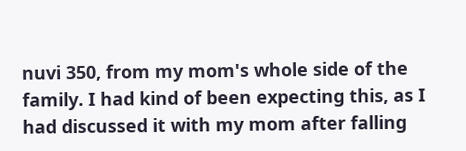nuvi 350, from my mom's whole side of the family. I had kind of been expecting this, as I had discussed it with my mom after falling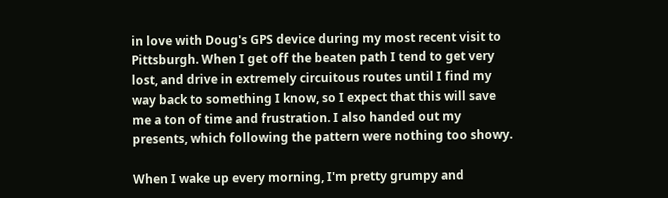in love with Doug's GPS device during my most recent visit to Pittsburgh. When I get off the beaten path I tend to get very lost, and drive in extremely circuitous routes until I find my way back to something I know, so I expect that this will save me a ton of time and frustration. I also handed out my presents, which following the pattern were nothing too showy.

When I wake up every morning, I'm pretty grumpy and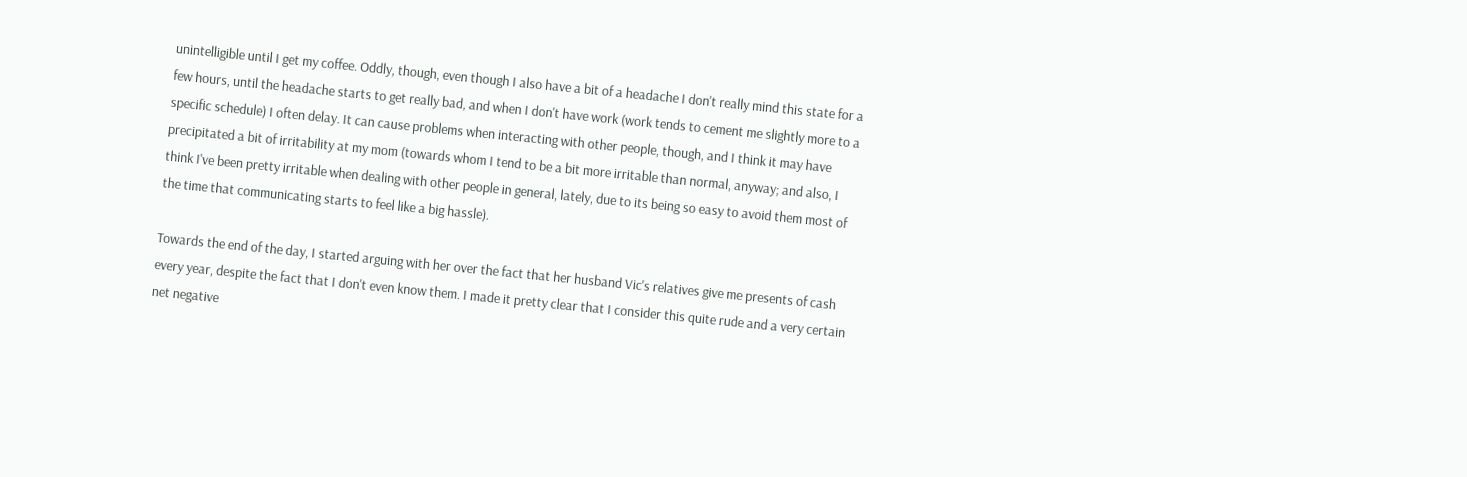unintelligible until I get my coffee. Oddly, though, even though I also have a bit of a headache I don't really mind this state for a few hours, until the headache starts to get really bad, and when I don't have work (work tends to cement me slightly more to a specific schedule) I often delay. It can cause problems when interacting with other people, though, and I think it may have precipitated a bit of irritability at my mom (towards whom I tend to be a bit more irritable than normal, anyway; and also, I think I've been pretty irritable when dealing with other people in general, lately, due to its being so easy to avoid them most of the time that communicating starts to feel like a big hassle).

Towards the end of the day, I started arguing with her over the fact that her husband Vic's relatives give me presents of cash every year, despite the fact that I don't even know them. I made it pretty clear that I consider this quite rude and a very certain net negative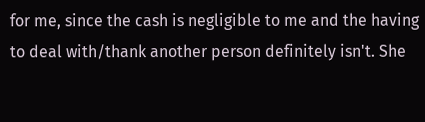for me, since the cash is negligible to me and the having to deal with/thank another person definitely isn't. She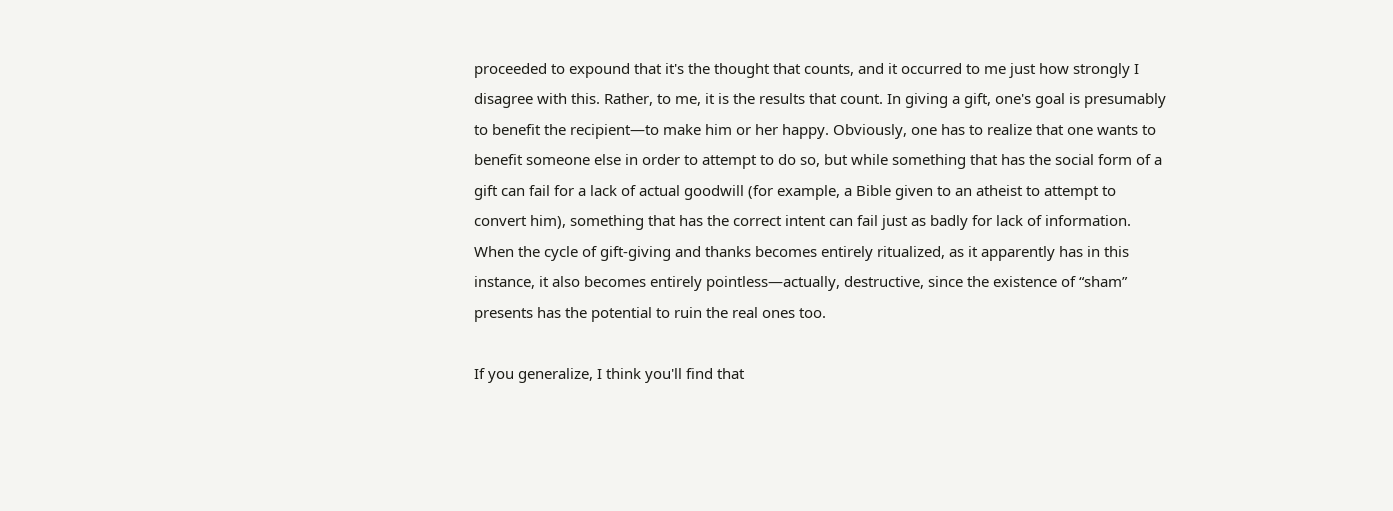proceeded to expound that it's the thought that counts, and it occurred to me just how strongly I disagree with this. Rather, to me, it is the results that count. In giving a gift, one's goal is presumably to benefit the recipient—to make him or her happy. Obviously, one has to realize that one wants to benefit someone else in order to attempt to do so, but while something that has the social form of a gift can fail for a lack of actual goodwill (for example, a Bible given to an atheist to attempt to convert him), something that has the correct intent can fail just as badly for lack of information. When the cycle of gift-giving and thanks becomes entirely ritualized, as it apparently has in this instance, it also becomes entirely pointless—actually, destructive, since the existence of “sham” presents has the potential to ruin the real ones too.

If you generalize, I think you'll find that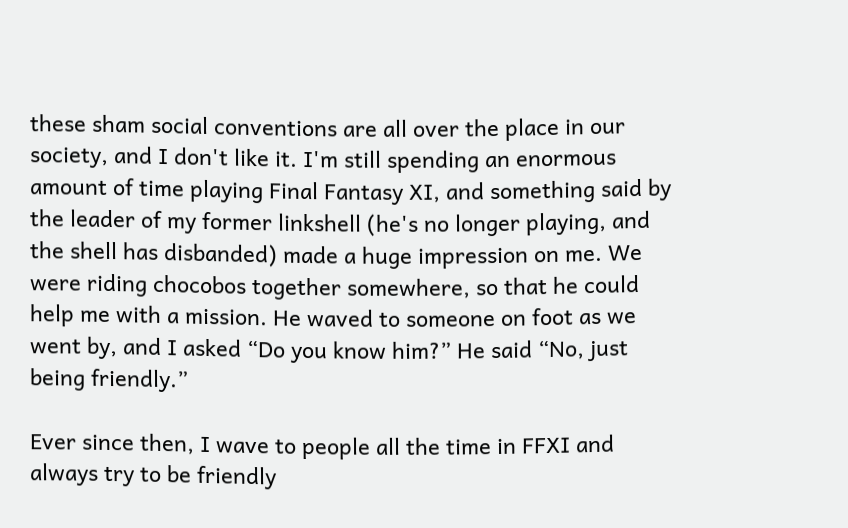these sham social conventions are all over the place in our society, and I don't like it. I'm still spending an enormous amount of time playing Final Fantasy XI, and something said by the leader of my former linkshell (he's no longer playing, and the shell has disbanded) made a huge impression on me. We were riding chocobos together somewhere, so that he could help me with a mission. He waved to someone on foot as we went by, and I asked “Do you know him?” He said “No, just being friendly.”

Ever since then, I wave to people all the time in FFXI and always try to be friendly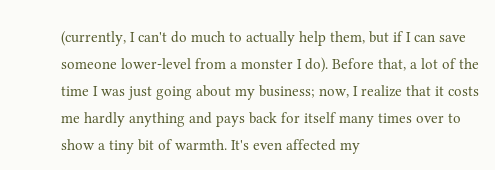(currently, I can't do much to actually help them, but if I can save someone lower-level from a monster I do). Before that, a lot of the time I was just going about my business; now, I realize that it costs me hardly anything and pays back for itself many times over to show a tiny bit of warmth. It's even affected my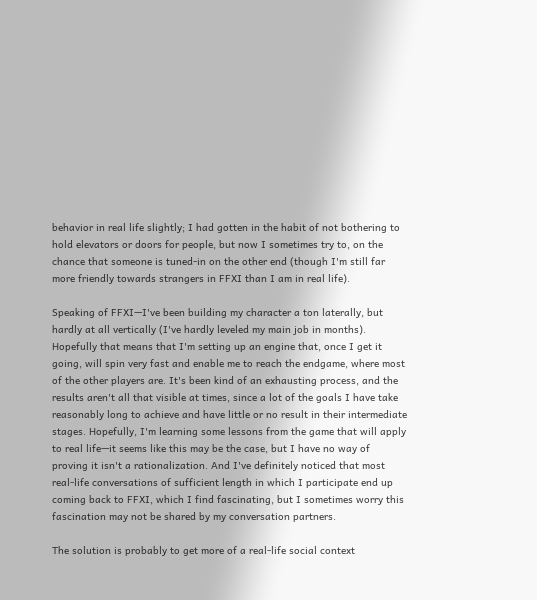behavior in real life slightly; I had gotten in the habit of not bothering to hold elevators or doors for people, but now I sometimes try to, on the chance that someone is tuned-in on the other end (though I'm still far more friendly towards strangers in FFXI than I am in real life).

Speaking of FFXI—I've been building my character a ton laterally, but hardly at all vertically (I've hardly leveled my main job in months). Hopefully that means that I'm setting up an engine that, once I get it going, will spin very fast and enable me to reach the endgame, where most of the other players are. It's been kind of an exhausting process, and the results aren't all that visible at times, since a lot of the goals I have take reasonably long to achieve and have little or no result in their intermediate stages. Hopefully, I'm learning some lessons from the game that will apply to real life—it seems like this may be the case, but I have no way of proving it isn't a rationalization. And I've definitely noticed that most real-life conversations of sufficient length in which I participate end up coming back to FFXI, which I find fascinating, but I sometimes worry this fascination may not be shared by my conversation partners.

The solution is probably to get more of a real-life social context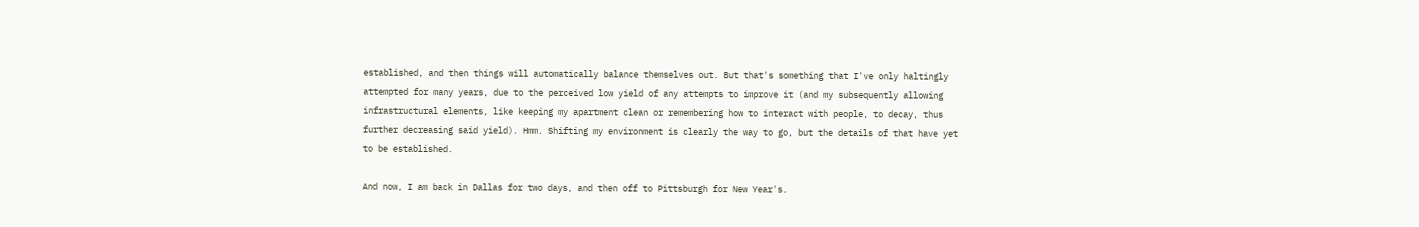established, and then things will automatically balance themselves out. But that's something that I've only haltingly attempted for many years, due to the perceived low yield of any attempts to improve it (and my subsequently allowing infrastructural elements, like keeping my apartment clean or remembering how to interact with people, to decay, thus further decreasing said yield). Hmm. Shifting my environment is clearly the way to go, but the details of that have yet to be established.

And now, I am back in Dallas for two days, and then off to Pittsburgh for New Year's.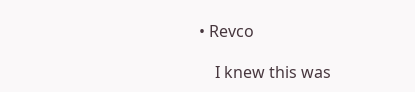• Revco

    I knew this was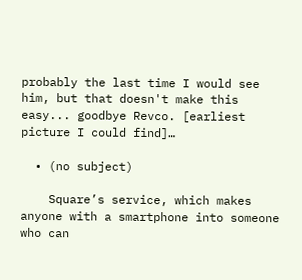probably the last time I would see him, but that doesn't make this easy... goodbye Revco. [earliest picture I could find]…

  • (no subject)

    Square’s service, which makes anyone with a smartphone into someone who can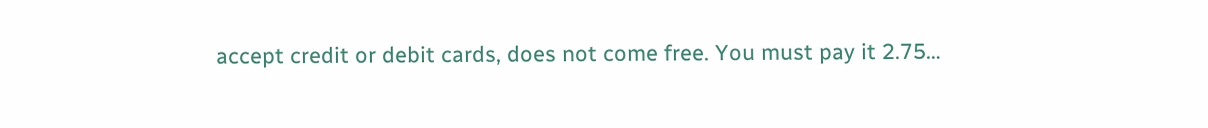accept credit or debit cards, does not come free. You must pay it 2.75…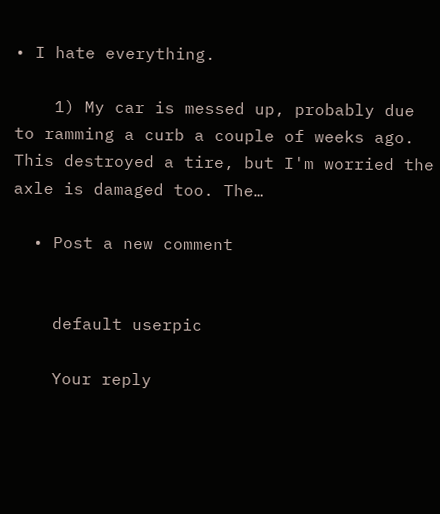• I hate everything.

    1) My car is messed up, probably due to ramming a curb a couple of weeks ago. This destroyed a tire, but I'm worried the axle is damaged too. The…

  • Post a new comment


    default userpic

    Your reply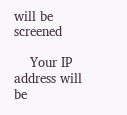will be screened

    Your IP address will be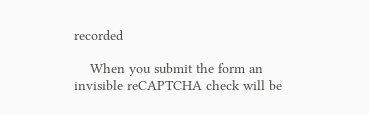recorded

    When you submit the form an invisible reCAPTCHA check will be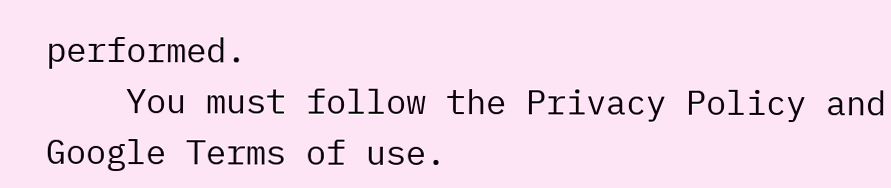performed.
    You must follow the Privacy Policy and Google Terms of use.